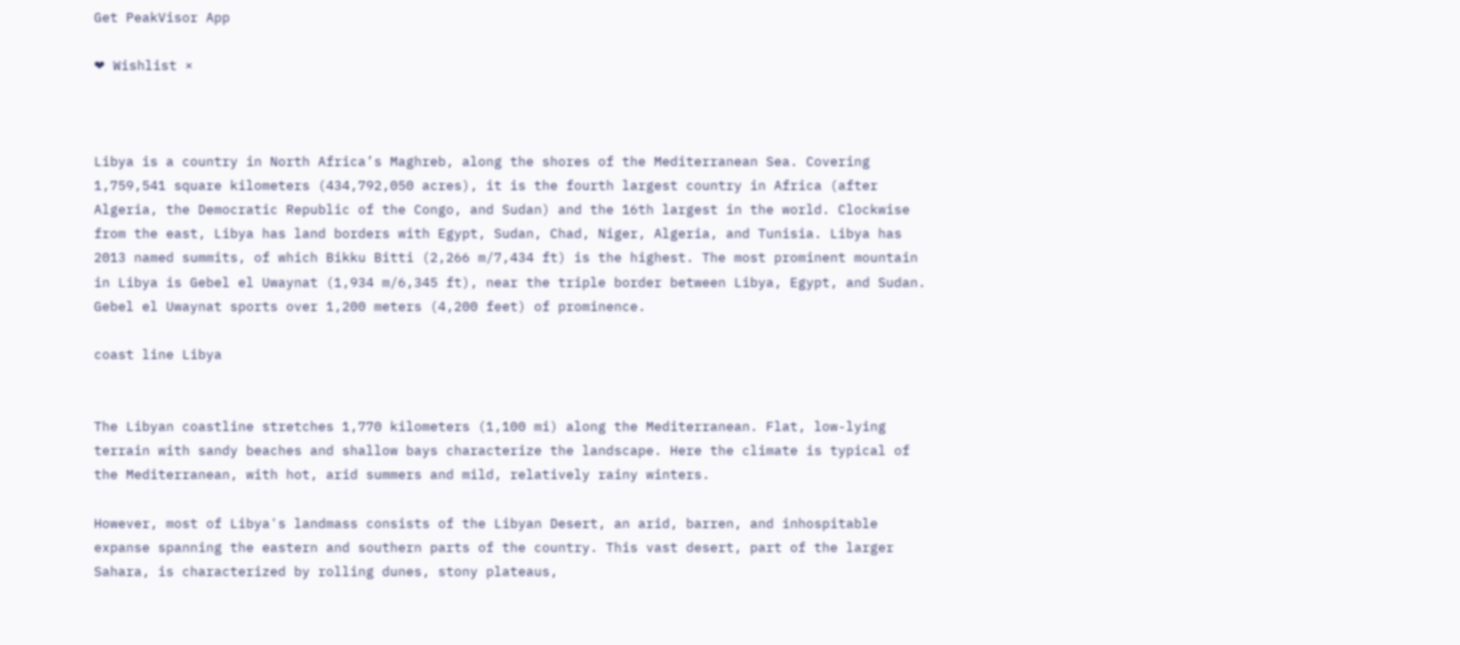Get PeakVisor App

❤ Wishlist ×



Libya is a country in North Africa’s Maghreb, along the shores of the Mediterranean Sea. Covering 1,759,541 square kilometers (434,792,050 acres), it is the fourth largest country in Africa (after Algeria, the Democratic Republic of the Congo, and Sudan) and the 16th largest in the world. Clockwise from the east, Libya has land borders with Egypt, Sudan, Chad, Niger, Algeria, and Tunisia. Libya has 2013 named summits, of which Bikku Bitti (2,266 m/7,434 ft) is the highest. The most prominent mountain in Libya is Gebel el Uwaynat (1,934 m/6,345 ft), near the triple border between Libya, Egypt, and Sudan. Gebel el Uwaynat sports over 1,200 meters (4,200 feet) of prominence.

coast line Libya


The Libyan coastline stretches 1,770 kilometers (1,100 mi) along the Mediterranean. Flat, low-lying terrain with sandy beaches and shallow bays characterize the landscape. Here the climate is typical of the Mediterranean, with hot, arid summers and mild, relatively rainy winters.

However, most of Libya's landmass consists of the Libyan Desert, an arid, barren, and inhospitable expanse spanning the eastern and southern parts of the country. This vast desert, part of the larger Sahara, is characterized by rolling dunes, stony plateaus,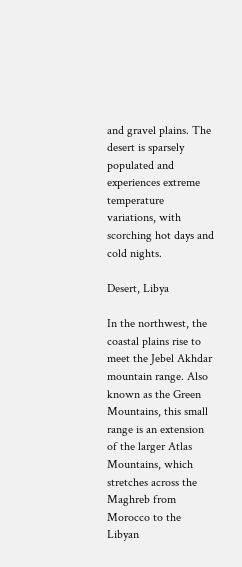and gravel plains. The desert is sparsely populated and experiences extreme temperature variations, with scorching hot days and cold nights.

Desert, Libya

In the northwest, the coastal plains rise to meet the Jebel Akhdar mountain range. Also known as the Green Mountains, this small range is an extension of the larger Atlas Mountains, which stretches across the Maghreb from Morocco to the Libyan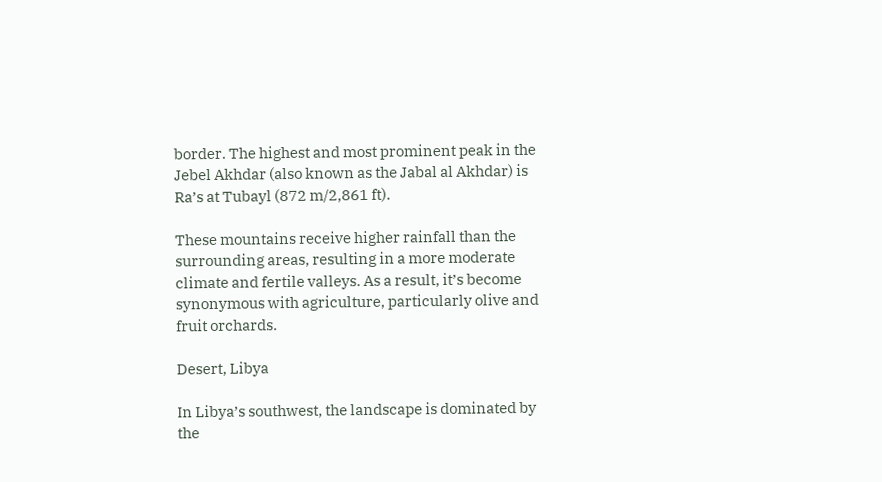border. The highest and most prominent peak in the Jebel Akhdar (also known as the Jabal al Akhdar) is Ra’s at Tubayl (872 m/2,861 ft).

These mountains receive higher rainfall than the surrounding areas, resulting in a more moderate climate and fertile valleys. As a result, it’s become synonymous with agriculture, particularly olive and fruit orchards.

Desert, Libya

In Libya’s southwest, the landscape is dominated by the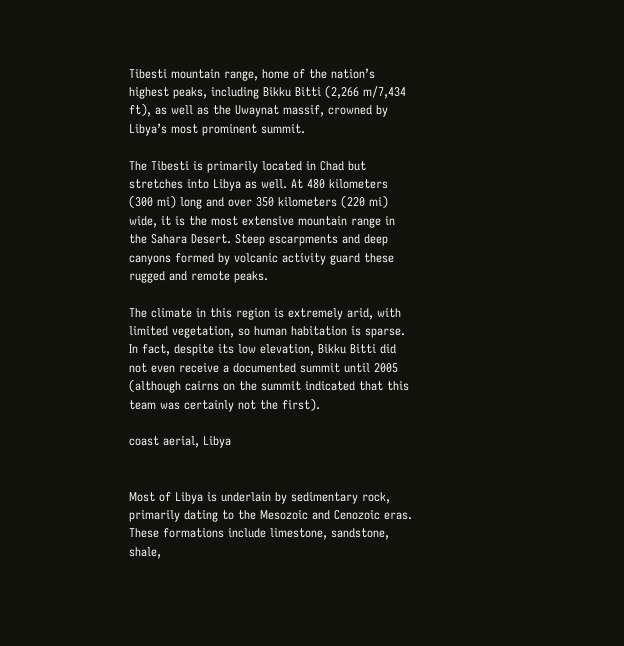Tibesti mountain range, home of the nation’s highest peaks, including Bikku Bitti (2,266 m/7,434 ft), as well as the Uwaynat massif, crowned by Libya’s most prominent summit.

The Tibesti is primarily located in Chad but stretches into Libya as well. At 480 kilometers (300 mi) long and over 350 kilometers (220 mi) wide, it is the most extensive mountain range in the Sahara Desert. Steep escarpments and deep canyons formed by volcanic activity guard these rugged and remote peaks.

The climate in this region is extremely arid, with limited vegetation, so human habitation is sparse. In fact, despite its low elevation, Bikku Bitti did not even receive a documented summit until 2005 (although cairns on the summit indicated that this team was certainly not the first).

coast aerial, Libya


Most of Libya is underlain by sedimentary rock, primarily dating to the Mesozoic and Cenozoic eras. These formations include limestone, sandstone, shale,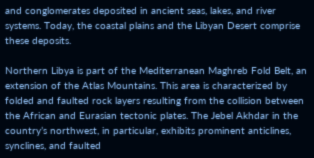and conglomerates deposited in ancient seas, lakes, and river systems. Today, the coastal plains and the Libyan Desert comprise these deposits.

Northern Libya is part of the Mediterranean Maghreb Fold Belt, an extension of the Atlas Mountains. This area is characterized by folded and faulted rock layers resulting from the collision between the African and Eurasian tectonic plates. The Jebel Akhdar in the country’s northwest, in particular, exhibits prominent anticlines, synclines, and faulted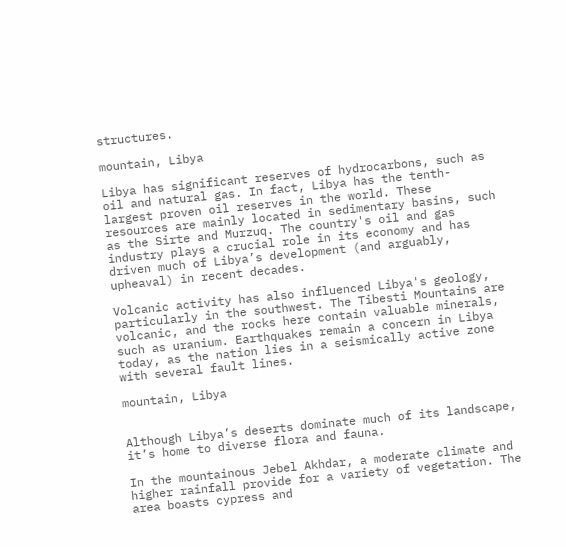structures.

mountain, Libya

Libya has significant reserves of hydrocarbons, such as oil and natural gas. In fact, Libya has the tenth-largest proven oil reserves in the world. These resources are mainly located in sedimentary basins, such as the Sirte and Murzuq. The country's oil and gas industry plays a crucial role in its economy and has driven much of Libya’s development (and arguably, upheaval) in recent decades.

Volcanic activity has also influenced Libya's geology, particularly in the southwest. The Tibesti Mountains are volcanic, and the rocks here contain valuable minerals, such as uranium. Earthquakes remain a concern in Libya today, as the nation lies in a seismically active zone with several fault lines.

mountain, Libya


Although Libya’s deserts dominate much of its landscape, it’s home to diverse flora and fauna.

In the mountainous Jebel Akhdar, a moderate climate and higher rainfall provide for a variety of vegetation. The area boasts cypress and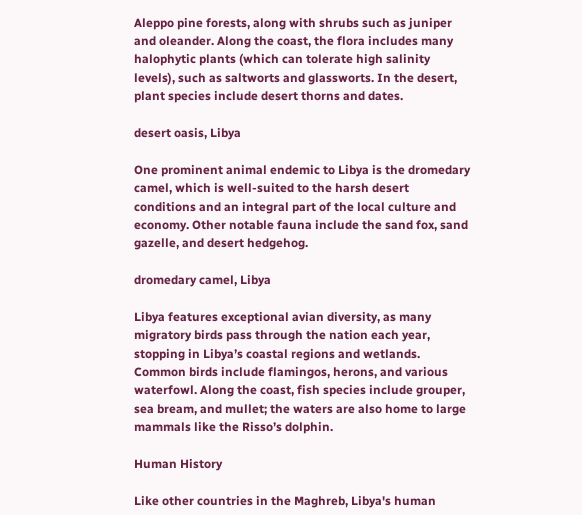Aleppo pine forests, along with shrubs such as juniper and oleander. Along the coast, the flora includes many halophytic plants (which can tolerate high salinity levels), such as saltworts and glassworts. In the desert, plant species include desert thorns and dates.

desert oasis, Libya

One prominent animal endemic to Libya is the dromedary camel, which is well-suited to the harsh desert conditions and an integral part of the local culture and economy. Other notable fauna include the sand fox, sand gazelle, and desert hedgehog.

dromedary camel, Libya

Libya features exceptional avian diversity, as many migratory birds pass through the nation each year, stopping in Libya’s coastal regions and wetlands. Common birds include flamingos, herons, and various waterfowl. Along the coast, fish species include grouper, sea bream, and mullet; the waters are also home to large mammals like the Risso’s dolphin.

Human History

Like other countries in the Maghreb, Libya's human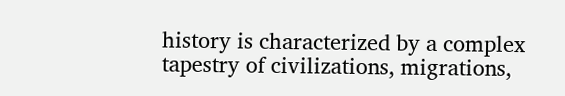history is characterized by a complex tapestry of civilizations, migrations,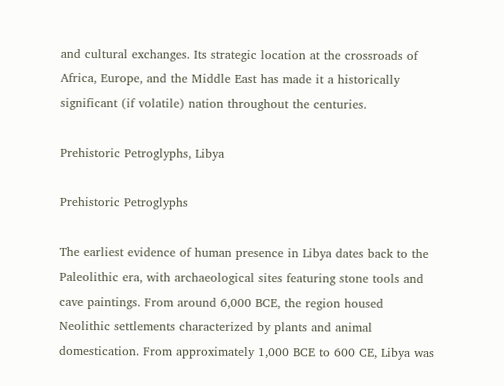and cultural exchanges. Its strategic location at the crossroads of Africa, Europe, and the Middle East has made it a historically significant (if volatile) nation throughout the centuries.

Prehistoric Petroglyphs, Libya

Prehistoric Petroglyphs

The earliest evidence of human presence in Libya dates back to the Paleolithic era, with archaeological sites featuring stone tools and cave paintings. From around 6,000 BCE, the region housed Neolithic settlements characterized by plants and animal domestication. From approximately 1,000 BCE to 600 CE, Libya was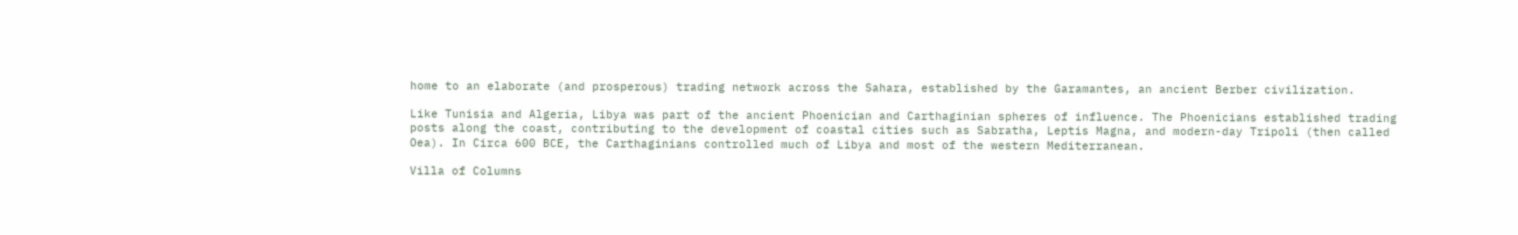home to an elaborate (and prosperous) trading network across the Sahara, established by the Garamantes, an ancient Berber civilization.

Like Tunisia and Algeria, Libya was part of the ancient Phoenician and Carthaginian spheres of influence. The Phoenicians established trading posts along the coast, contributing to the development of coastal cities such as Sabratha, Leptis Magna, and modern-day Tripoli (then called Oea). In Circa 600 BCE, the Carthaginians controlled much of Libya and most of the western Mediterranean.

Villa of Columns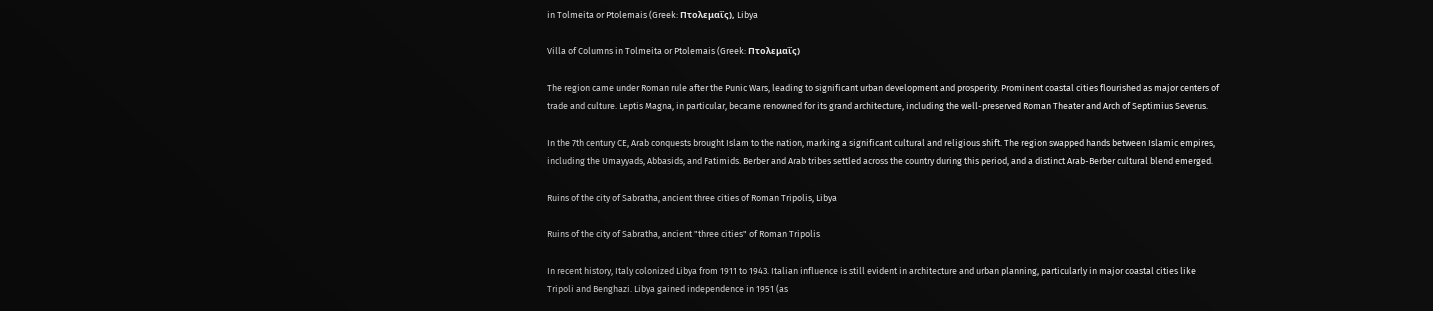in Tolmeita or Ptolemais (Greek: Πτολεμαΐς), Libya

Villa of Columns in Tolmeita or Ptolemais (Greek: Πτολεμαΐς)

The region came under Roman rule after the Punic Wars, leading to significant urban development and prosperity. Prominent coastal cities flourished as major centers of trade and culture. Leptis Magna, in particular, became renowned for its grand architecture, including the well-preserved Roman Theater and Arch of Septimius Severus.

In the 7th century CE, Arab conquests brought Islam to the nation, marking a significant cultural and religious shift. The region swapped hands between Islamic empires, including the Umayyads, Abbasids, and Fatimids. Berber and Arab tribes settled across the country during this period, and a distinct Arab-Berber cultural blend emerged.

Ruins of the city of Sabratha, ancient three cities of Roman Tripolis, Libya

Ruins of the city of Sabratha, ancient "three cities" of Roman Tripolis

In recent history, Italy colonized Libya from 1911 to 1943. Italian influence is still evident in architecture and urban planning, particularly in major coastal cities like Tripoli and Benghazi. Libya gained independence in 1951 (as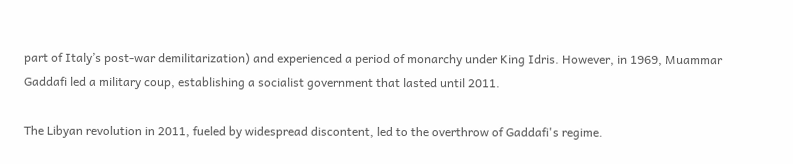part of Italy’s post-war demilitarization) and experienced a period of monarchy under King Idris. However, in 1969, Muammar Gaddafi led a military coup, establishing a socialist government that lasted until 2011.

The Libyan revolution in 2011, fueled by widespread discontent, led to the overthrow of Gaddafi's regime.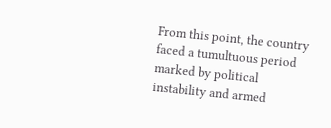From this point, the country faced a tumultuous period marked by political instability and armed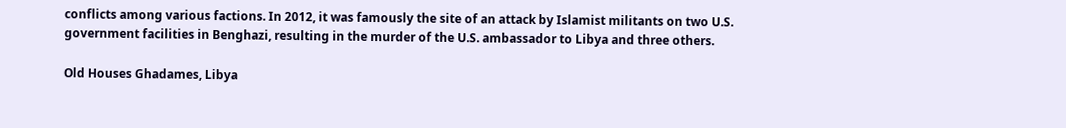conflicts among various factions. In 2012, it was famously the site of an attack by Islamist militants on two U.S. government facilities in Benghazi, resulting in the murder of the U.S. ambassador to Libya and three others.

Old Houses Ghadames, Libya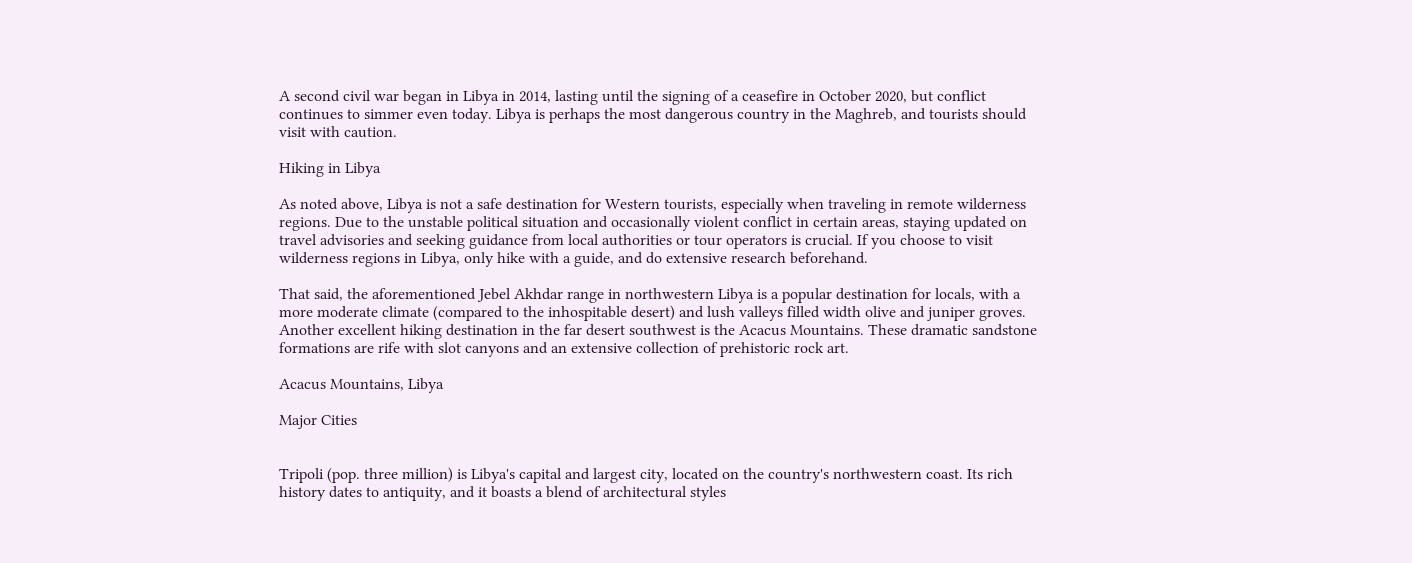A second civil war began in Libya in 2014, lasting until the signing of a ceasefire in October 2020, but conflict continues to simmer even today. Libya is perhaps the most dangerous country in the Maghreb, and tourists should visit with caution.

Hiking in Libya

As noted above, Libya is not a safe destination for Western tourists, especially when traveling in remote wilderness regions. Due to the unstable political situation and occasionally violent conflict in certain areas, staying updated on travel advisories and seeking guidance from local authorities or tour operators is crucial. If you choose to visit wilderness regions in Libya, only hike with a guide, and do extensive research beforehand.

That said, the aforementioned Jebel Akhdar range in northwestern Libya is a popular destination for locals, with a more moderate climate (compared to the inhospitable desert) and lush valleys filled width olive and juniper groves. Another excellent hiking destination in the far desert southwest is the Acacus Mountains. These dramatic sandstone formations are rife with slot canyons and an extensive collection of prehistoric rock art.

Acacus Mountains, Libya

Major Cities


Tripoli (pop. three million) is Libya's capital and largest city, located on the country's northwestern coast. Its rich history dates to antiquity, and it boasts a blend of architectural styles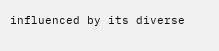influenced by its diverse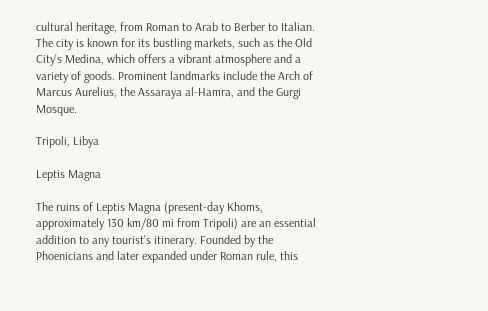cultural heritage, from Roman to Arab to Berber to Italian. The city is known for its bustling markets, such as the Old City's Medina, which offers a vibrant atmosphere and a variety of goods. Prominent landmarks include the Arch of Marcus Aurelius, the Assaraya al-Hamra, and the Gurgi Mosque.

Tripoli, Libya

Leptis Magna

The ruins of Leptis Magna (present-day Khoms, approximately 130 km/80 mi from Tripoli) are an essential addition to any tourist’s itinerary. Founded by the Phoenicians and later expanded under Roman rule, this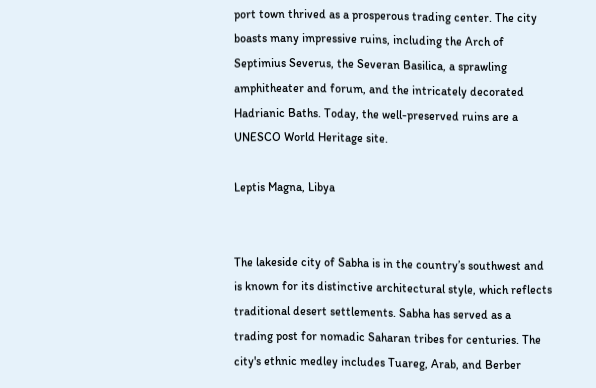port town thrived as a prosperous trading center. The city boasts many impressive ruins, including the Arch of Septimius Severus, the Severan Basilica, a sprawling amphitheater and forum, and the intricately decorated Hadrianic Baths. Today, the well-preserved ruins are a UNESCO World Heritage site.

Leptis Magna, Libya


The lakeside city of Sabha is in the country’s southwest and is known for its distinctive architectural style, which reflects traditional desert settlements. Sabha has served as a trading post for nomadic Saharan tribes for centuries. The city's ethnic medley includes Tuareg, Arab, and Berber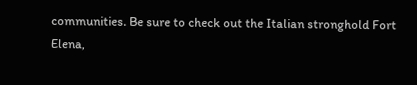communities. Be sure to check out the Italian stronghold Fort Elena,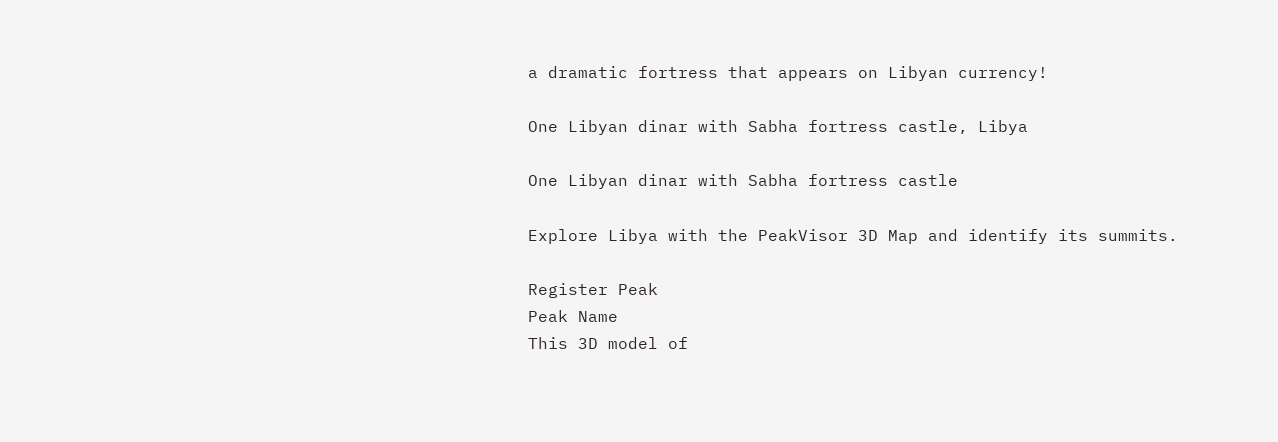a dramatic fortress that appears on Libyan currency!

One Libyan dinar with Sabha fortress castle, Libya

One Libyan dinar with Sabha fortress castle

Explore Libya with the PeakVisor 3D Map and identify its summits.

Register Peak
Peak Name
This 3D model of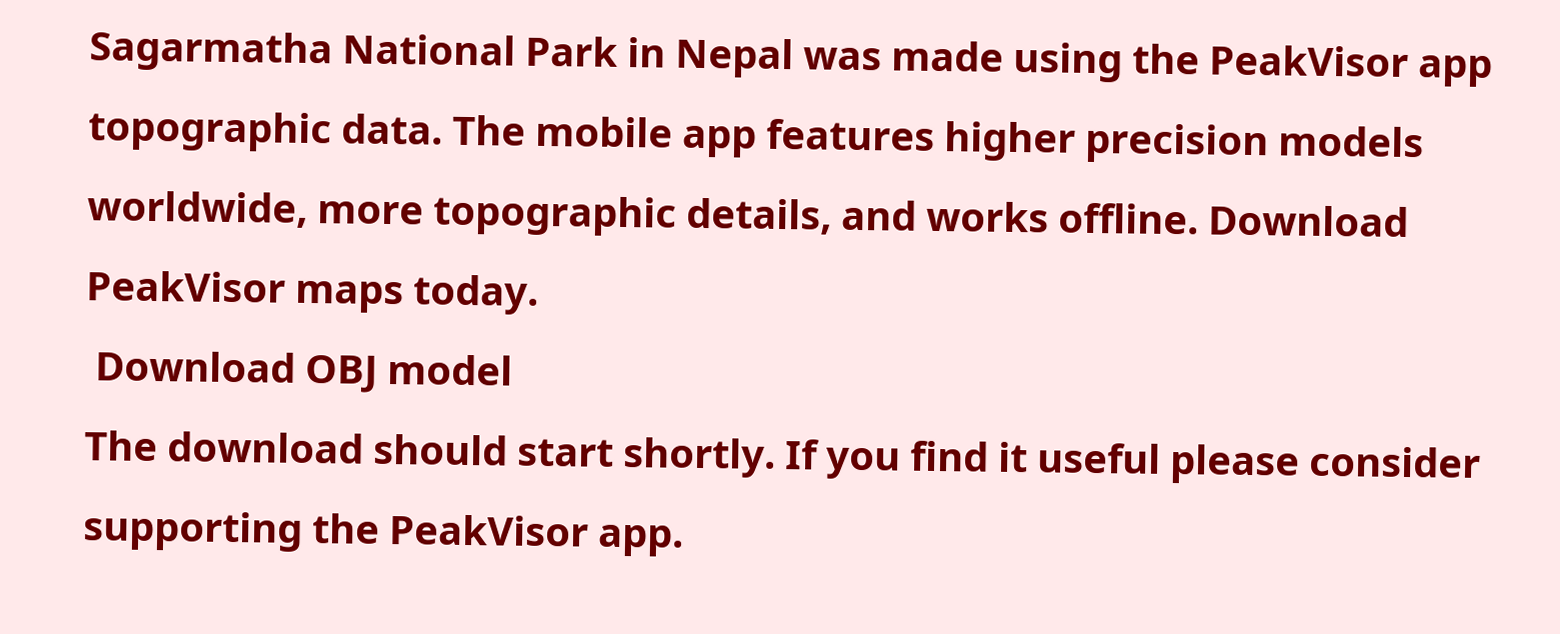Sagarmatha National Park in Nepal was made using the PeakVisor app topographic data. The mobile app features higher precision models worldwide, more topographic details, and works offline. Download PeakVisor maps today.
 Download OBJ model
The download should start shortly. If you find it useful please consider supporting the PeakVisor app.